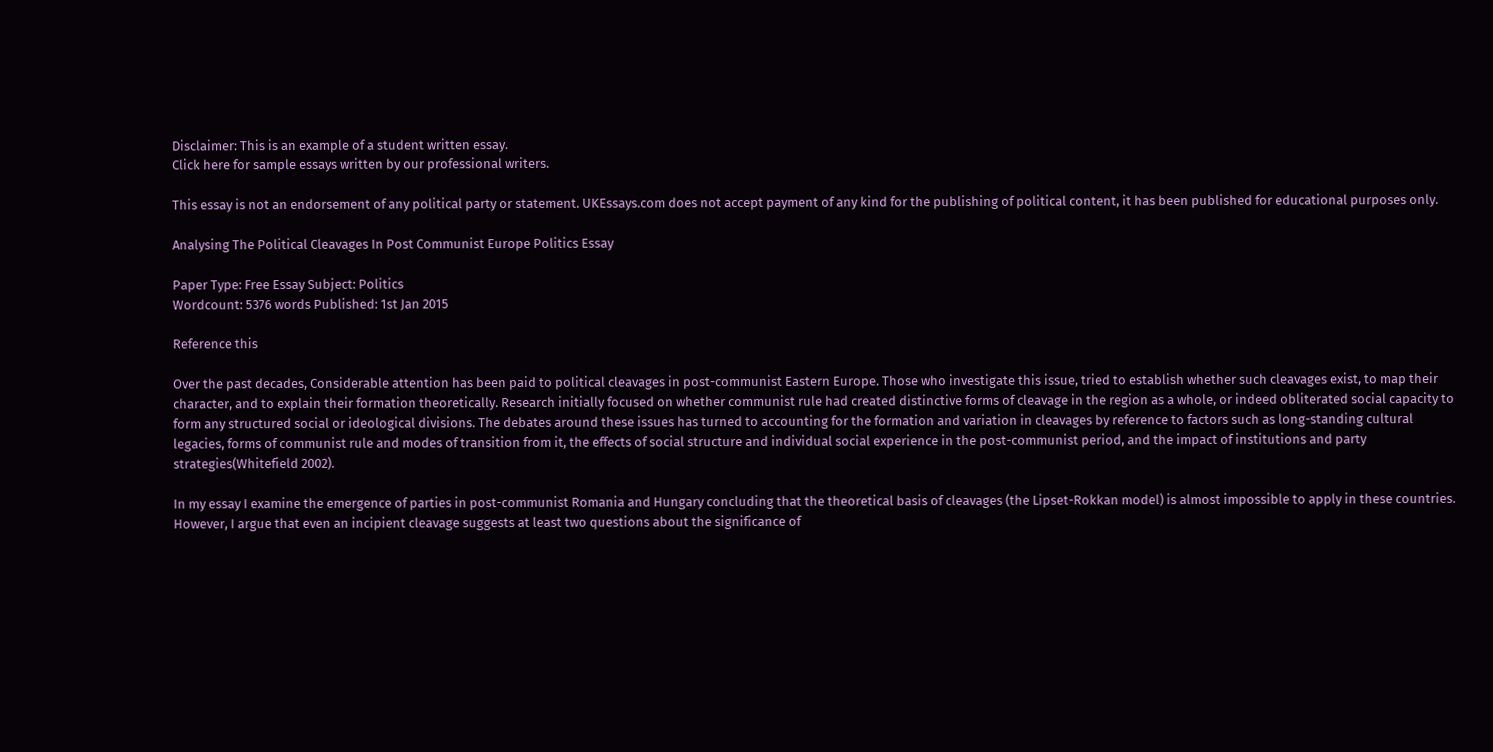Disclaimer: This is an example of a student written essay.
Click here for sample essays written by our professional writers.

This essay is not an endorsement of any political party or statement. UKEssays.com does not accept payment of any kind for the publishing of political content, it has been published for educational purposes only.

Analysing The Political Cleavages In Post Communist Europe Politics Essay

Paper Type: Free Essay Subject: Politics
Wordcount: 5376 words Published: 1st Jan 2015

Reference this

Over the past decades, Considerable attention has been paid to political cleavages in post-communist Eastern Europe. Those who investigate this issue, tried to establish whether such cleavages exist, to map their character, and to explain their formation theoretically. Research initially focused on whether communist rule had created distinctive forms of cleavage in the region as a whole, or indeed obliterated social capacity to form any structured social or ideological divisions. The debates around these issues has turned to accounting for the formation and variation in cleavages by reference to factors such as long-standing cultural legacies, forms of communist rule and modes of transition from it, the effects of social structure and individual social experience in the post-communist period, and the impact of institutions and party strategies(Whitefield 2002).

In my essay I examine the emergence of parties in post-communist Romania and Hungary concluding that the theoretical basis of cleavages (the Lipset-Rokkan model) is almost impossible to apply in these countries. However, I argue that even an incipient cleavage suggests at least two questions about the significance of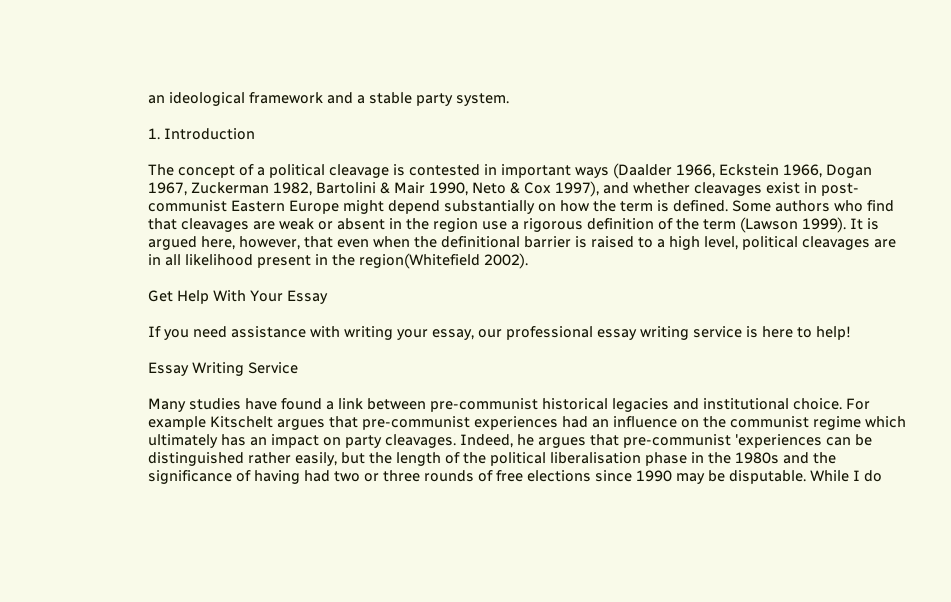an ideological framework and a stable party system.

1. Introduction

The concept of a political cleavage is contested in important ways (Daalder 1966, Eckstein 1966, Dogan 1967, Zuckerman 1982, Bartolini & Mair 1990, Neto & Cox 1997), and whether cleavages exist in post-communist Eastern Europe might depend substantially on how the term is defined. Some authors who find that cleavages are weak or absent in the region use a rigorous definition of the term (Lawson 1999). It is argued here, however, that even when the definitional barrier is raised to a high level, political cleavages are in all likelihood present in the region(Whitefield 2002).

Get Help With Your Essay

If you need assistance with writing your essay, our professional essay writing service is here to help!

Essay Writing Service

Many studies have found a link between pre-communist historical legacies and institutional choice. For example Kitschelt argues that pre-communist experiences had an influence on the communist regime which ultimately has an impact on party cleavages. Indeed, he argues that pre-communist 'experiences can be distinguished rather easily, but the length of the political liberalisation phase in the 1980s and the significance of having had two or three rounds of free elections since 1990 may be disputable. While I do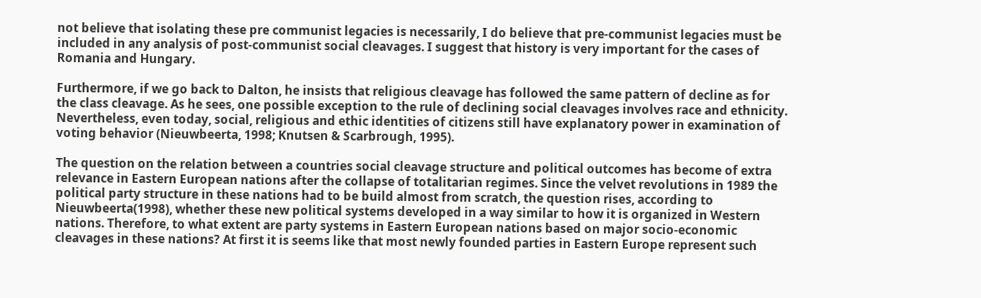not believe that isolating these pre communist legacies is necessarily, I do believe that pre-communist legacies must be included in any analysis of post-communist social cleavages. I suggest that history is very important for the cases of Romania and Hungary.

Furthermore, if we go back to Dalton, he insists that religious cleavage has followed the same pattern of decline as for the class cleavage. As he sees, one possible exception to the rule of declining social cleavages involves race and ethnicity. Nevertheless, even today, social, religious and ethic identities of citizens still have explanatory power in examination of voting behavior (Nieuwbeerta, 1998; Knutsen & Scarbrough, 1995).

The question on the relation between a countries social cleavage structure and political outcomes has become of extra relevance in Eastern European nations after the collapse of totalitarian regimes. Since the velvet revolutions in 1989 the political party structure in these nations had to be build almost from scratch, the question rises, according to Nieuwbeerta(1998), whether these new political systems developed in a way similar to how it is organized in Western nations. Therefore, to what extent are party systems in Eastern European nations based on major socio-economic cleavages in these nations? At first it is seems like that most newly founded parties in Eastern Europe represent such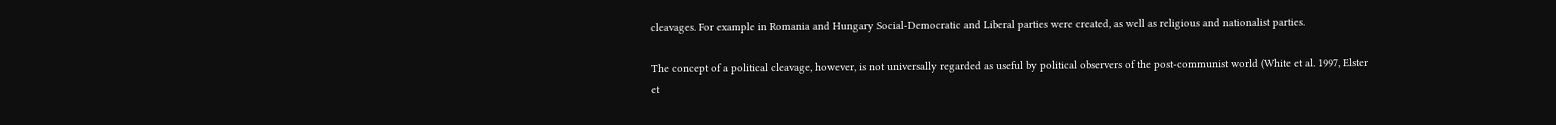cleavages. For example in Romania and Hungary Social-Democratic and Liberal parties were created, as well as religious and nationalist parties.

The concept of a political cleavage, however, is not universally regarded as useful by political observers of the post-communist world (White et al. 1997, Elster et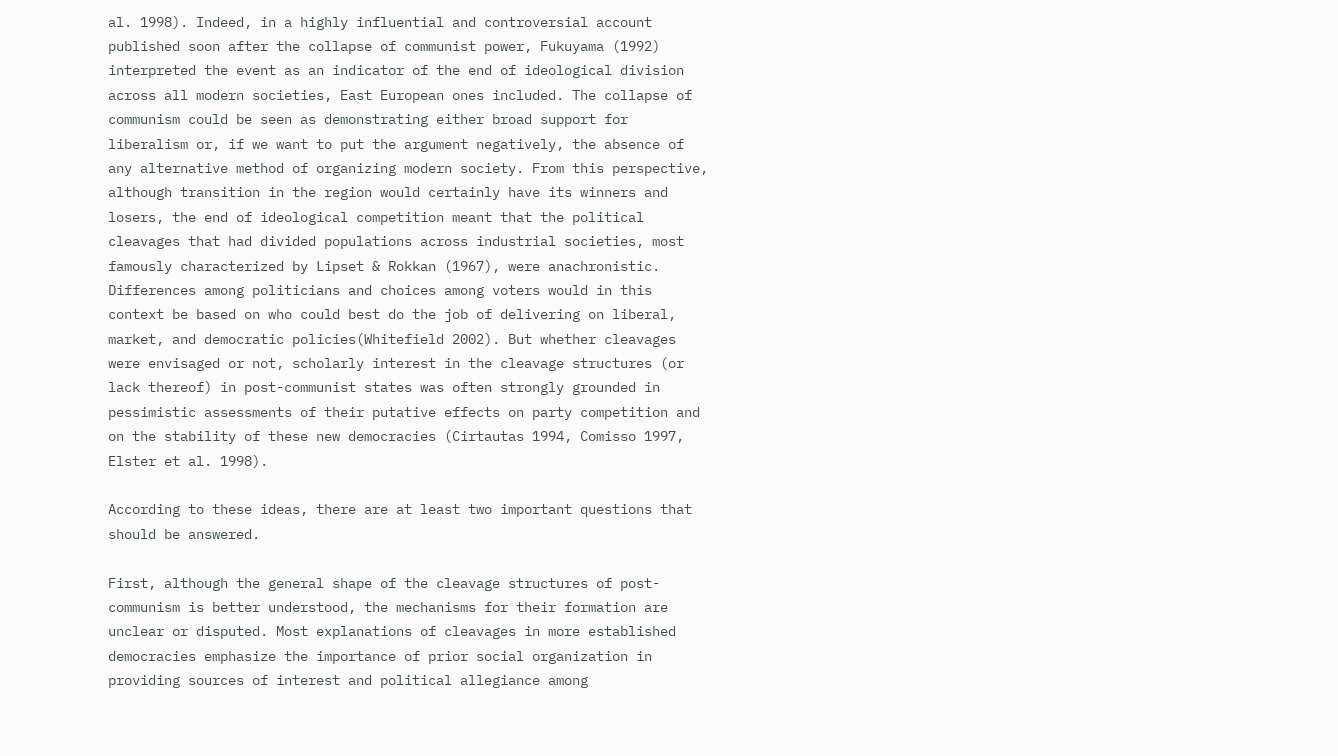al. 1998). Indeed, in a highly influential and controversial account published soon after the collapse of communist power, Fukuyama (1992) interpreted the event as an indicator of the end of ideological division across all modern societies, East European ones included. The collapse of communism could be seen as demonstrating either broad support for liberalism or, if we want to put the argument negatively, the absence of any alternative method of organizing modern society. From this perspective, although transition in the region would certainly have its winners and losers, the end of ideological competition meant that the political cleavages that had divided populations across industrial societies, most famously characterized by Lipset & Rokkan (1967), were anachronistic. Differences among politicians and choices among voters would in this context be based on who could best do the job of delivering on liberal, market, and democratic policies(Whitefield 2002). But whether cleavages were envisaged or not, scholarly interest in the cleavage structures (or lack thereof) in post-communist states was often strongly grounded in pessimistic assessments of their putative effects on party competition and on the stability of these new democracies (Cirtautas 1994, Comisso 1997, Elster et al. 1998).

According to these ideas, there are at least two important questions that should be answered.

First, although the general shape of the cleavage structures of post-communism is better understood, the mechanisms for their formation are unclear or disputed. Most explanations of cleavages in more established democracies emphasize the importance of prior social organization in providing sources of interest and political allegiance among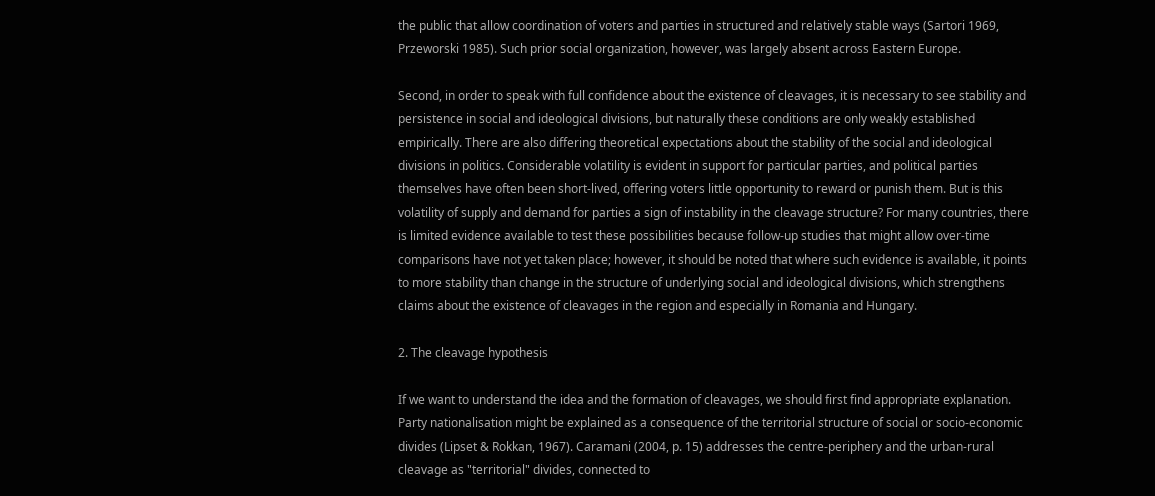the public that allow coordination of voters and parties in structured and relatively stable ways (Sartori 1969, Przeworski 1985). Such prior social organization, however, was largely absent across Eastern Europe.

Second, in order to speak with full confidence about the existence of cleavages, it is necessary to see stability and persistence in social and ideological divisions, but naturally these conditions are only weakly established empirically. There are also differing theoretical expectations about the stability of the social and ideological divisions in politics. Considerable volatility is evident in support for particular parties, and political parties themselves have often been short-lived, offering voters little opportunity to reward or punish them. But is this volatility of supply and demand for parties a sign of instability in the cleavage structure? For many countries, there is limited evidence available to test these possibilities because follow-up studies that might allow over-time comparisons have not yet taken place; however, it should be noted that where such evidence is available, it points to more stability than change in the structure of underlying social and ideological divisions, which strengthens claims about the existence of cleavages in the region and especially in Romania and Hungary.

2. The cleavage hypothesis

If we want to understand the idea and the formation of cleavages, we should first find appropriate explanation. Party nationalisation might be explained as a consequence of the territorial structure of social or socio-economic divides (Lipset & Rokkan, 1967). Caramani (2004, p. 15) addresses the centre-periphery and the urban-rural cleavage as "territorial" divides, connected to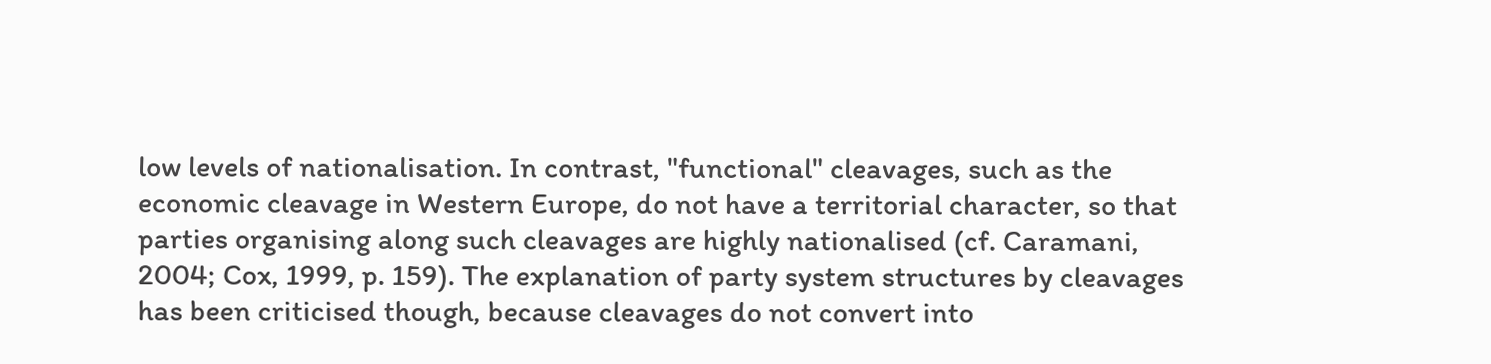low levels of nationalisation. In contrast, "functional" cleavages, such as the economic cleavage in Western Europe, do not have a territorial character, so that parties organising along such cleavages are highly nationalised (cf. Caramani, 2004; Cox, 1999, p. 159). The explanation of party system structures by cleavages has been criticised though, because cleavages do not convert into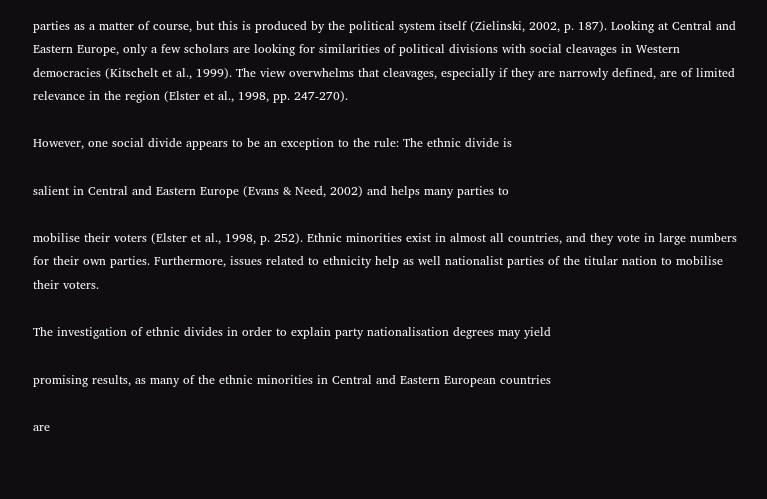parties as a matter of course, but this is produced by the political system itself (Zielinski, 2002, p. 187). Looking at Central and Eastern Europe, only a few scholars are looking for similarities of political divisions with social cleavages in Western democracies (Kitschelt et al., 1999). The view overwhelms that cleavages, especially if they are narrowly defined, are of limited relevance in the region (Elster et al., 1998, pp. 247-270).

However, one social divide appears to be an exception to the rule: The ethnic divide is

salient in Central and Eastern Europe (Evans & Need, 2002) and helps many parties to

mobilise their voters (Elster et al., 1998, p. 252). Ethnic minorities exist in almost all countries, and they vote in large numbers for their own parties. Furthermore, issues related to ethnicity help as well nationalist parties of the titular nation to mobilise their voters.

The investigation of ethnic divides in order to explain party nationalisation degrees may yield

promising results, as many of the ethnic minorities in Central and Eastern European countries

are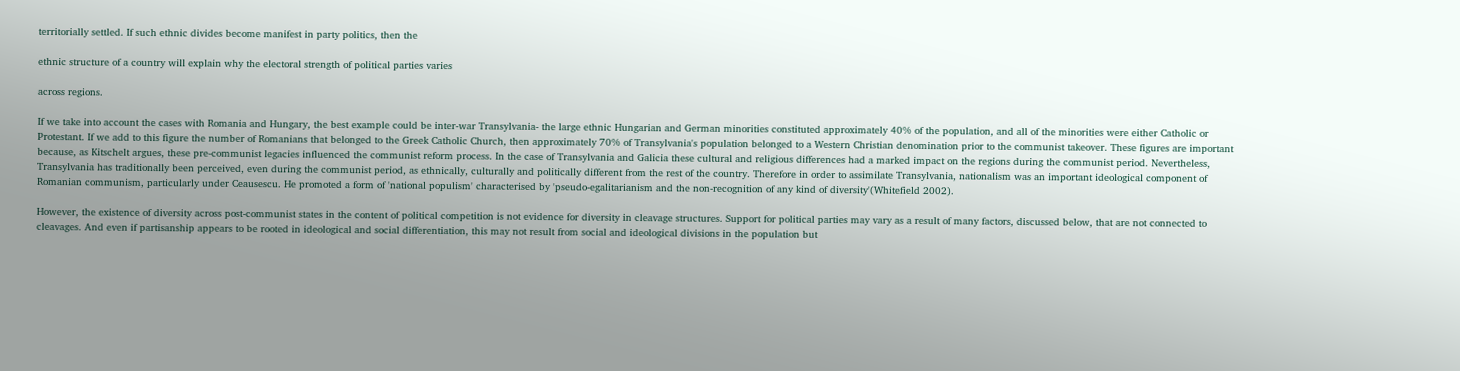territorially settled. If such ethnic divides become manifest in party politics, then the

ethnic structure of a country will explain why the electoral strength of political parties varies

across regions.

If we take into account the cases with Romania and Hungary, the best example could be inter-war Transylvania- the large ethnic Hungarian and German minorities constituted approximately 40% of the population, and all of the minorities were either Catholic or Protestant. If we add to this figure the number of Romanians that belonged to the Greek Catholic Church, then approximately 70% of Transylvania's population belonged to a Western Christian denomination prior to the communist takeover. These figures are important because, as Kitschelt argues, these pre-communist legacies influenced the communist reform process. In the case of Transylvania and Galicia these cultural and religious differences had a marked impact on the regions during the communist period. Nevertheless, Transylvania has traditionally been perceived, even during the communist period, as ethnically, culturally and politically different from the rest of the country. Therefore in order to assimilate Transylvania, nationalism was an important ideological component of Romanian communism, particularly under Ceausescu. He promoted a form of 'national populism' characterised by 'pseudo-egalitarianism and the non-recognition of any kind of diversity'(Whitefield 2002).

However, the existence of diversity across post-communist states in the content of political competition is not evidence for diversity in cleavage structures. Support for political parties may vary as a result of many factors, discussed below, that are not connected to cleavages. And even if partisanship appears to be rooted in ideological and social differentiation, this may not result from social and ideological divisions in the population but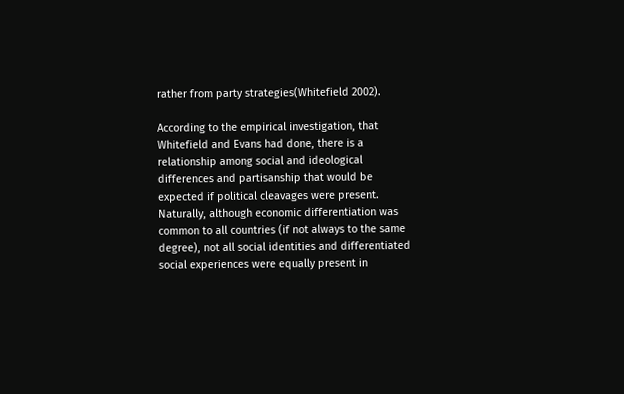rather from party strategies(Whitefield 2002).

According to the empirical investigation, that Whitefield and Evans had done, there is a relationship among social and ideological differences and partisanship that would be expected if political cleavages were present. Naturally, although economic differentiation was common to all countries (if not always to the same degree), not all social identities and differentiated social experiences were equally present in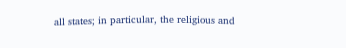all states; in particular, the religious and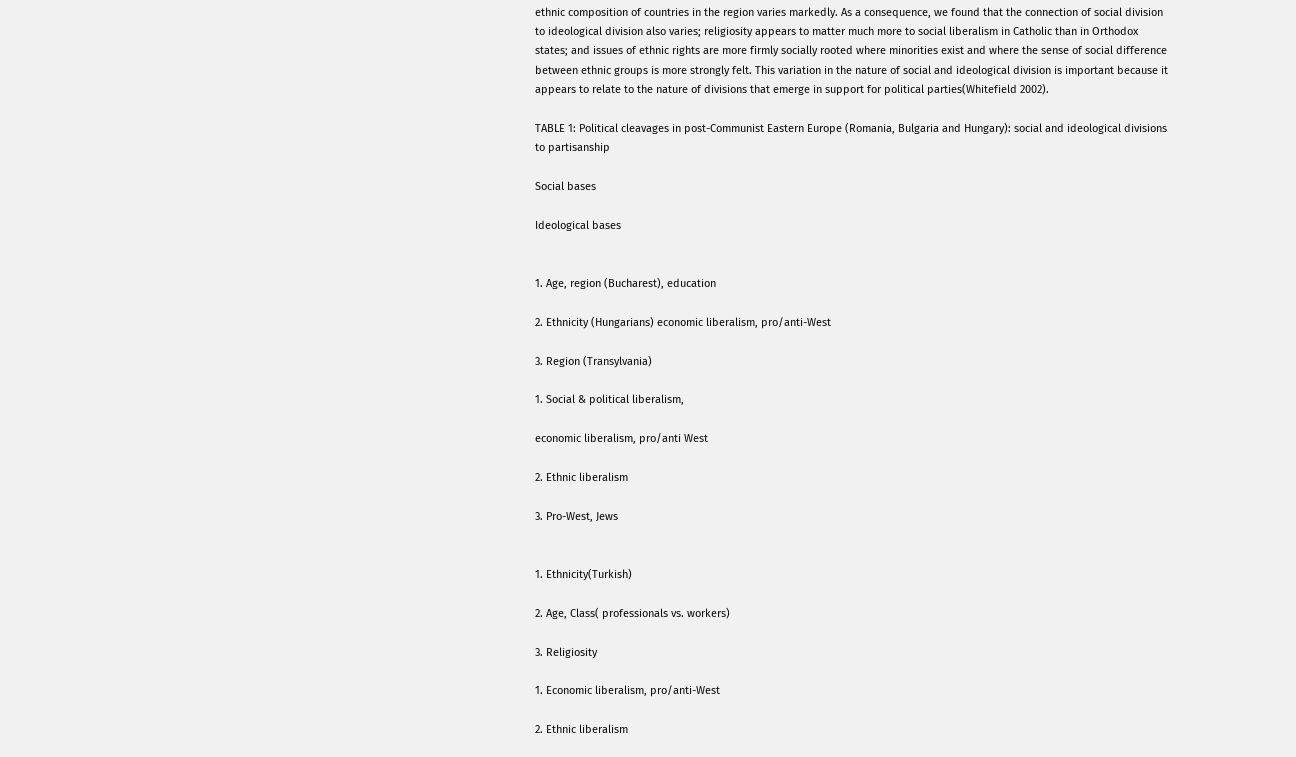ethnic composition of countries in the region varies markedly. As a consequence, we found that the connection of social division to ideological division also varies; religiosity appears to matter much more to social liberalism in Catholic than in Orthodox states; and issues of ethnic rights are more firmly socially rooted where minorities exist and where the sense of social difference between ethnic groups is more strongly felt. This variation in the nature of social and ideological division is important because it appears to relate to the nature of divisions that emerge in support for political parties(Whitefield 2002).

TABLE 1: Political cleavages in post-Communist Eastern Europe (Romania, Bulgaria and Hungary): social and ideological divisions to partisanship

Social bases

Ideological bases


1. Age, region (Bucharest), education

2. Ethnicity (Hungarians) economic liberalism, pro/anti-West

3. Region (Transylvania)

1. Social & political liberalism,

economic liberalism, pro/anti West

2. Ethnic liberalism

3. Pro-West, Jews


1. Ethnicity(Turkish)

2. Age, Class( professionals vs. workers)

3. Religiosity

1. Economic liberalism, pro/anti-West

2. Ethnic liberalism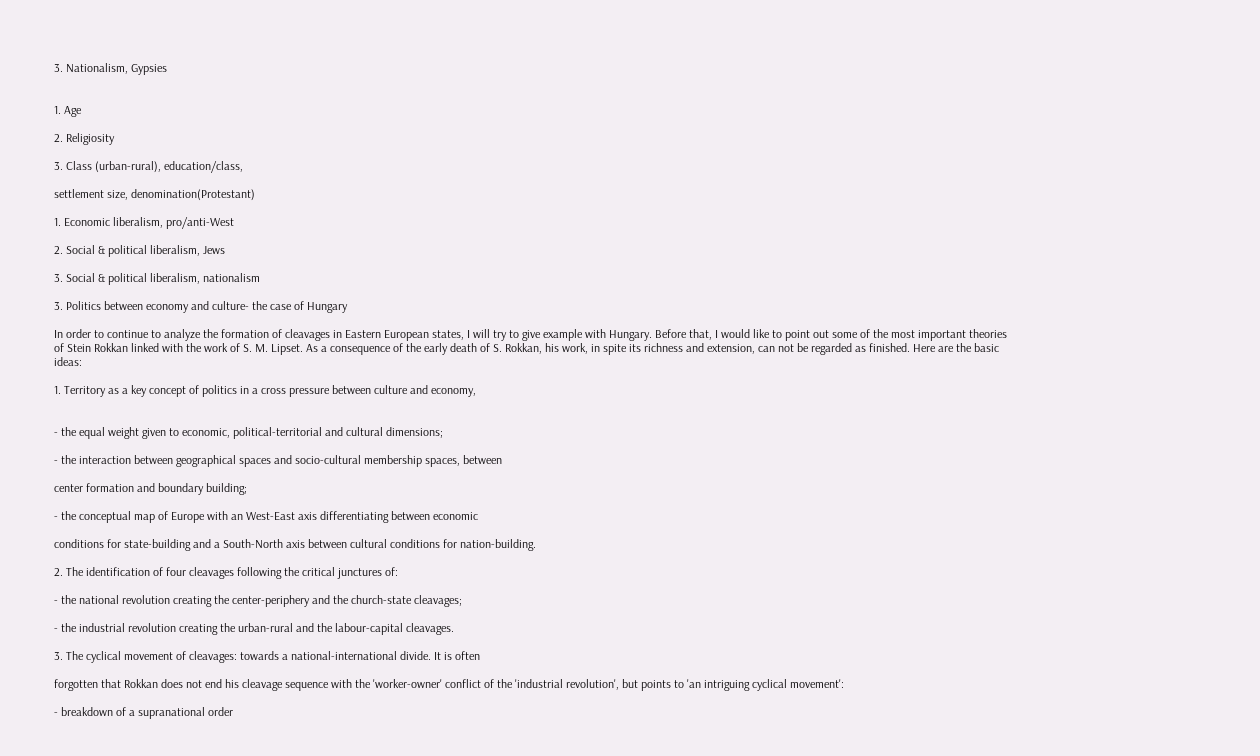3. Nationalism, Gypsies


1. Age

2. Religiosity

3. Class (urban-rural), education/class,

settlement size, denomination(Protestant)

1. Economic liberalism, pro/anti-West

2. Social & political liberalism, Jews

3. Social & political liberalism, nationalism

3. Politics between economy and culture- the case of Hungary

In order to continue to analyze the formation of cleavages in Eastern European states, I will try to give example with Hungary. Before that, I would like to point out some of the most important theories of Stein Rokkan linked with the work of S. M. Lipset. As a consequence of the early death of S. Rokkan, his work, in spite its richness and extension, can not be regarded as finished. Here are the basic ideas:

1. Territory as a key concept of politics in a cross pressure between culture and economy,


- the equal weight given to economic, political-territorial and cultural dimensions;

- the interaction between geographical spaces and socio-cultural membership spaces, between

center formation and boundary building;

- the conceptual map of Europe with an West-East axis differentiating between economic

conditions for state-building and a South-North axis between cultural conditions for nation-building.

2. The identification of four cleavages following the critical junctures of:

- the national revolution creating the center-periphery and the church-state cleavages;

- the industrial revolution creating the urban-rural and the labour-capital cleavages.

3. The cyclical movement of cleavages: towards a national-international divide. It is often

forgotten that Rokkan does not end his cleavage sequence with the 'worker-owner' conflict of the 'industrial revolution', but points to 'an intriguing cyclical movement':

- breakdown of a supranational order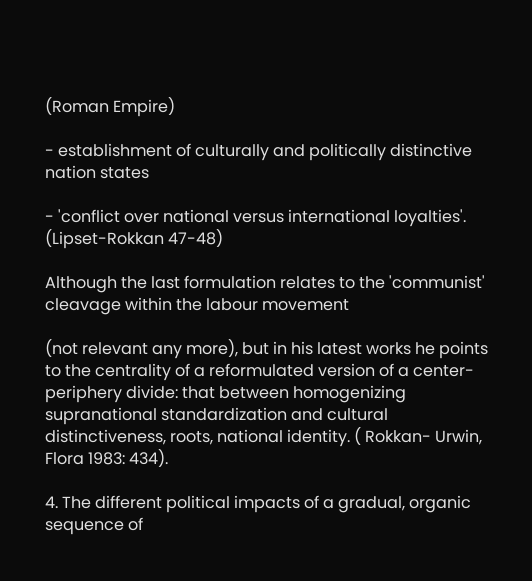(Roman Empire)

- establishment of culturally and politically distinctive nation states

- 'conflict over national versus international loyalties'. (Lipset-Rokkan 47-48)

Although the last formulation relates to the 'communist' cleavage within the labour movement

(not relevant any more), but in his latest works he points to the centrality of a reformulated version of a center-periphery divide: that between homogenizing supranational standardization and cultural distinctiveness, roots, national identity. ( Rokkan- Urwin, Flora 1983: 434).

4. The different political impacts of a gradual, organic sequence of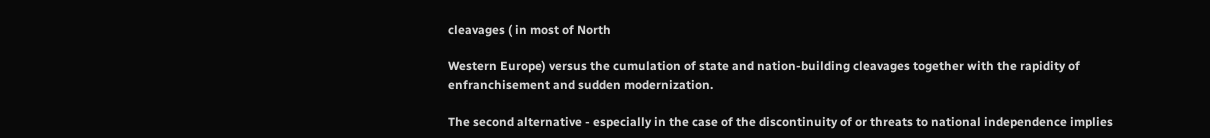cleavages ( in most of North

Western Europe) versus the cumulation of state and nation-building cleavages together with the rapidity of enfranchisement and sudden modernization.

The second alternative - especially in the case of the discontinuity of or threats to national independence implies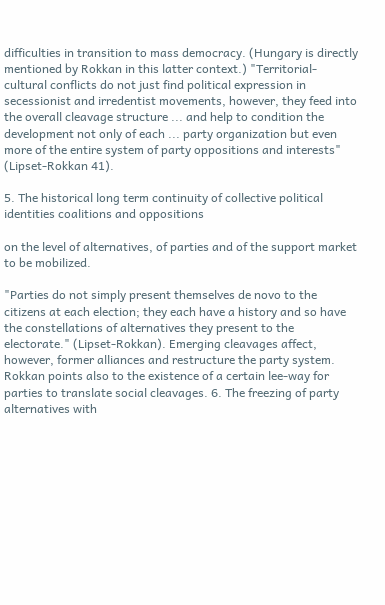difficulties in transition to mass democracy. (Hungary is directly mentioned by Rokkan in this latter context.) "Territorial-cultural conflicts do not just find political expression in secessionist and irredentist movements, however, they feed into the overall cleavage structure ... and help to condition the development not only of each ... party organization but even more of the entire system of party oppositions and interests" (Lipset-Rokkan 41).

5. The historical long term continuity of collective political identities coalitions and oppositions

on the level of alternatives, of parties and of the support market to be mobilized.

"Parties do not simply present themselves de novo to the citizens at each election; they each have a history and so have the constellations of alternatives they present to the electorate." (Lipset-Rokkan). Emerging cleavages affect, however, former alliances and restructure the party system. Rokkan points also to the existence of a certain lee-way for parties to translate social cleavages. 6. The freezing of party alternatives with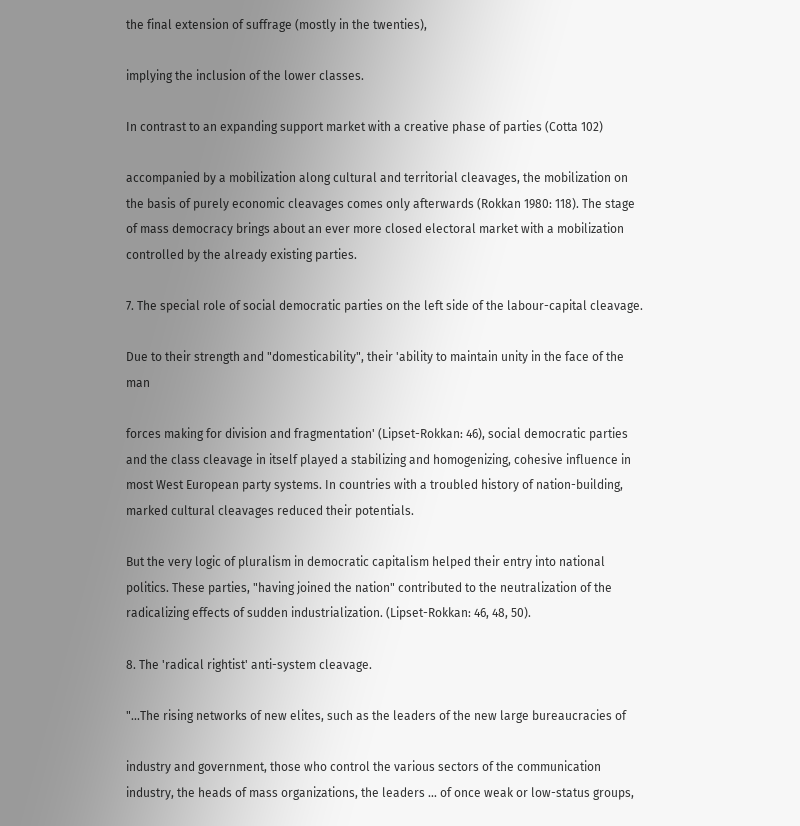the final extension of suffrage (mostly in the twenties),

implying the inclusion of the lower classes.

In contrast to an expanding support market with a creative phase of parties (Cotta 102)

accompanied by a mobilization along cultural and territorial cleavages, the mobilization on the basis of purely economic cleavages comes only afterwards (Rokkan 1980: 118). The stage of mass democracy brings about an ever more closed electoral market with a mobilization controlled by the already existing parties.

7. The special role of social democratic parties on the left side of the labour-capital cleavage.

Due to their strength and "domesticability", their 'ability to maintain unity in the face of the man

forces making for division and fragmentation' (Lipset-Rokkan: 46), social democratic parties and the class cleavage in itself played a stabilizing and homogenizing, cohesive influence in most West European party systems. In countries with a troubled history of nation-building, marked cultural cleavages reduced their potentials.

But the very logic of pluralism in democratic capitalism helped their entry into national politics. These parties, "having joined the nation" contributed to the neutralization of the radicalizing effects of sudden industrialization. (Lipset-Rokkan: 46, 48, 50).

8. The 'radical rightist' anti-system cleavage.

"...The rising networks of new elites, such as the leaders of the new large bureaucracies of

industry and government, those who control the various sectors of the communication industry, the heads of mass organizations, the leaders ... of once weak or low-status groups,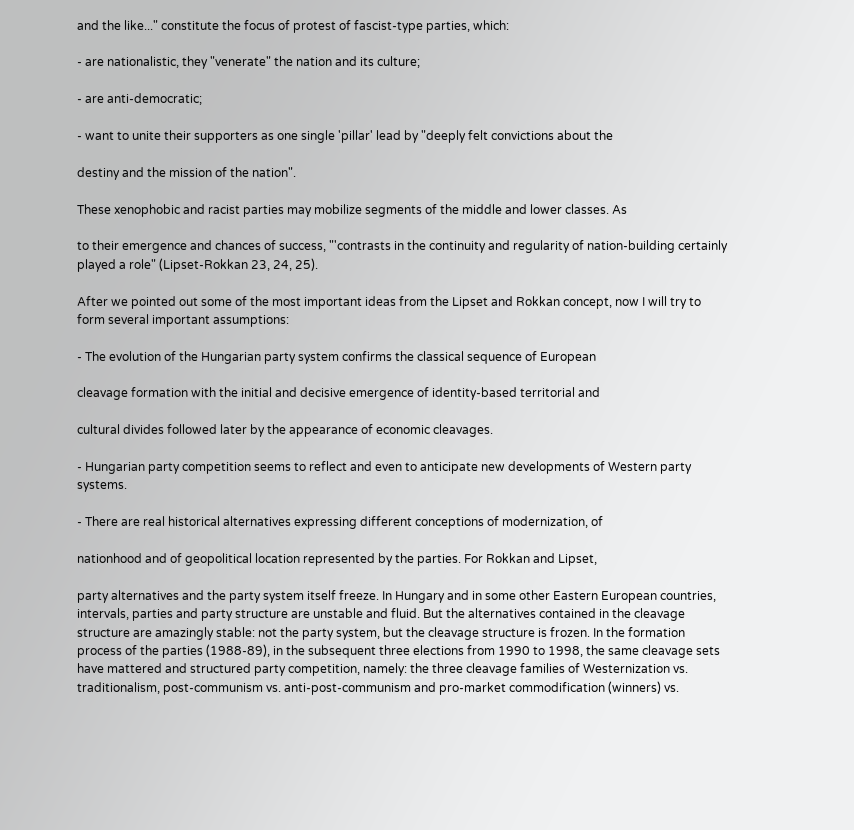and the like..." constitute the focus of protest of fascist-type parties, which:

- are nationalistic, they "venerate" the nation and its culture;

- are anti-democratic;

- want to unite their supporters as one single 'pillar' lead by "deeply felt convictions about the

destiny and the mission of the nation".

These xenophobic and racist parties may mobilize segments of the middle and lower classes. As

to their emergence and chances of success, "'contrasts in the continuity and regularity of nation-building certainly played a role" (Lipset-Rokkan 23, 24, 25).

After we pointed out some of the most important ideas from the Lipset and Rokkan concept, now I will try to form several important assumptions:

- The evolution of the Hungarian party system confirms the classical sequence of European

cleavage formation with the initial and decisive emergence of identity-based territorial and

cultural divides followed later by the appearance of economic cleavages.

- Hungarian party competition seems to reflect and even to anticipate new developments of Western party systems.

- There are real historical alternatives expressing different conceptions of modernization, of

nationhood and of geopolitical location represented by the parties. For Rokkan and Lipset,

party alternatives and the party system itself freeze. In Hungary and in some other Eastern European countries, intervals, parties and party structure are unstable and fluid. But the alternatives contained in the cleavage structure are amazingly stable: not the party system, but the cleavage structure is frozen. In the formation process of the parties (1988-89), in the subsequent three elections from 1990 to 1998, the same cleavage sets have mattered and structured party competition, namely: the three cleavage families of Westernization vs. traditionalism, post-communism vs. anti-post-communism and pro-market commodification (winners) vs.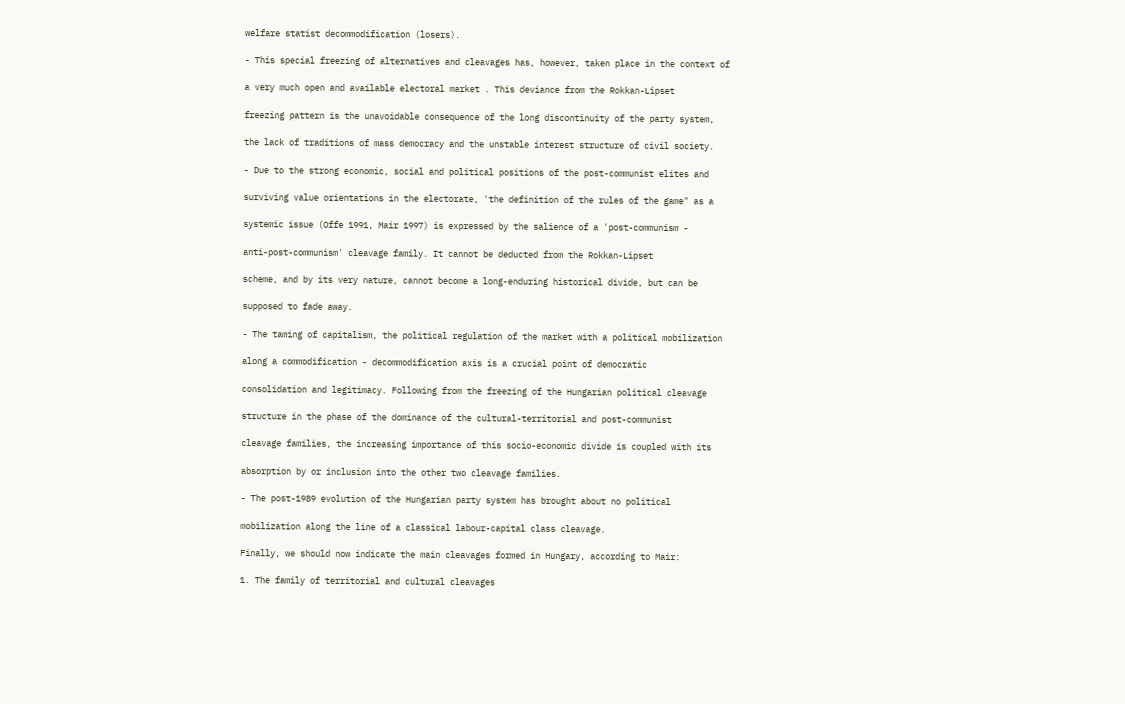welfare statist decommodification (losers).

- This special freezing of alternatives and cleavages has, however, taken place in the context of

a very much open and available electoral market . This deviance from the Rokkan-Lipset

freezing pattern is the unavoidable consequence of the long discontinuity of the party system,

the lack of traditions of mass democracy and the unstable interest structure of civil society.

- Due to the strong economic, social and political positions of the post-communist elites and

surviving value orientations in the electorate, 'the definition of the rules of the game" as a

systemic issue (Offe 1991, Mair 1997) is expressed by the salience of a 'post-communism -

anti-post-communism' cleavage family. It cannot be deducted from the Rokkan-Lipset

scheme, and by its very nature, cannot become a long-enduring historical divide, but can be

supposed to fade away.

- The taming of capitalism, the political regulation of the market with a political mobilization

along a commodification - decommodification axis is a crucial point of democratic

consolidation and legitimacy. Following from the freezing of the Hungarian political cleavage

structure in the phase of the dominance of the cultural-territorial and post-communist

cleavage families, the increasing importance of this socio-economic divide is coupled with its

absorption by or inclusion into the other two cleavage families.

- The post-1989 evolution of the Hungarian party system has brought about no political

mobilization along the line of a classical labour-capital class cleavage.

Finally, we should now indicate the main cleavages formed in Hungary, according to Mair:

1. The family of territorial and cultural cleavages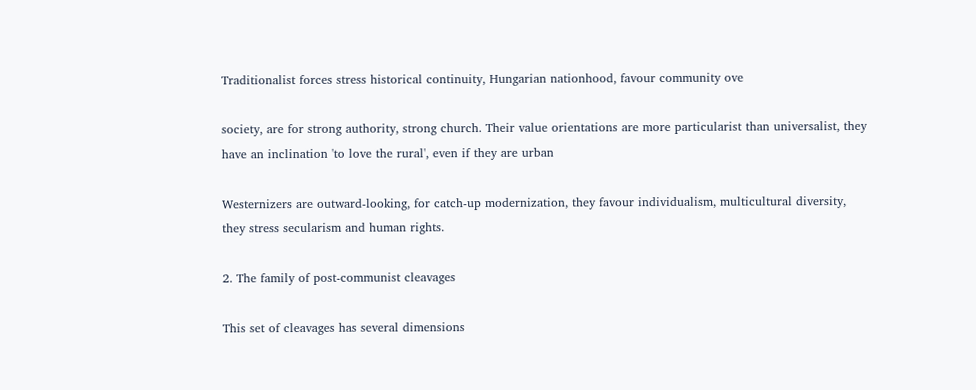Traditionalist forces stress historical continuity, Hungarian nationhood, favour community ove

society, are for strong authority, strong church. Their value orientations are more particularist than universalist, they have an inclination 'to love the rural', even if they are urban

Westernizers are outward-looking, for catch-up modernization, they favour individualism, multicultural diversity, they stress secularism and human rights.

2. The family of post-communist cleavages

This set of cleavages has several dimensions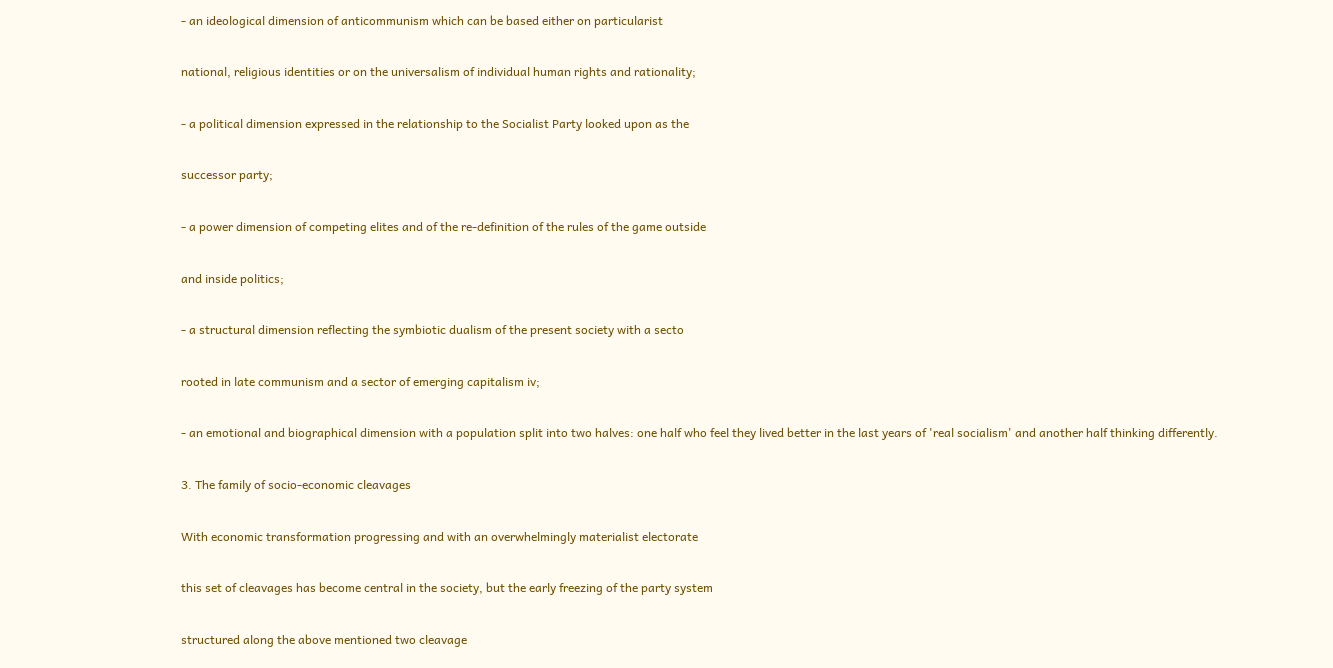- an ideological dimension of anticommunism which can be based either on particularist

national, religious identities or on the universalism of individual human rights and rationality;

- a political dimension expressed in the relationship to the Socialist Party looked upon as the

successor party;

- a power dimension of competing elites and of the re-definition of the rules of the game outside

and inside politics;

- a structural dimension reflecting the symbiotic dualism of the present society with a secto

rooted in late communism and a sector of emerging capitalism iv;

- an emotional and biographical dimension with a population split into two halves: one half who feel they lived better in the last years of 'real socialism' and another half thinking differently.

3. The family of socio-economic cleavages

With economic transformation progressing and with an overwhelmingly materialist electorate

this set of cleavages has become central in the society, but the early freezing of the party system

structured along the above mentioned two cleavage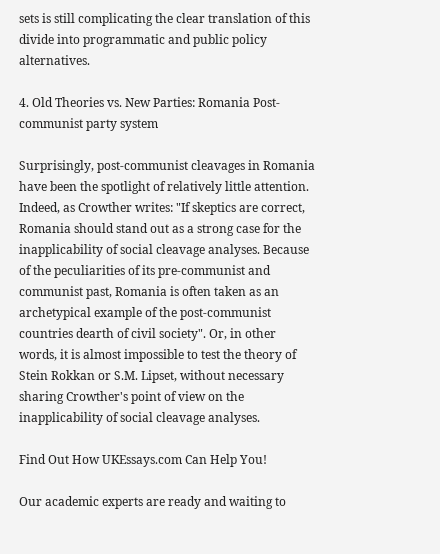sets is still complicating the clear translation of this divide into programmatic and public policy alternatives.

4. Old Theories vs. New Parties: Romania Post-communist party system

Surprisingly, post-communist cleavages in Romania have been the spotlight of relatively little attention. Indeed, as Crowther writes: "If skeptics are correct, Romania should stand out as a strong case for the inapplicability of social cleavage analyses. Because of the peculiarities of its pre-communist and communist past, Romania is often taken as an archetypical example of the post-communist countries dearth of civil society". Or, in other words, it is almost impossible to test the theory of Stein Rokkan or S.M. Lipset, without necessary sharing Crowther's point of view on the inapplicability of social cleavage analyses.

Find Out How UKEssays.com Can Help You!

Our academic experts are ready and waiting to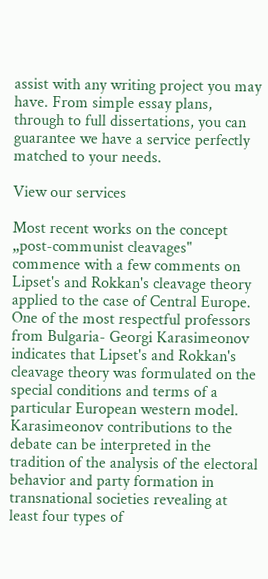assist with any writing project you may have. From simple essay plans, through to full dissertations, you can guarantee we have a service perfectly matched to your needs.

View our services

Most recent works on the concept „post-communist cleavages" commence with a few comments on Lipset's and Rokkan's cleavage theory applied to the case of Central Europe. One of the most respectful professors from Bulgaria- Georgi Karasimeonov indicates that Lipset's and Rokkan's cleavage theory was formulated on the special conditions and terms of a particular European western model. Karasimeonov contributions to the debate can be interpreted in the tradition of the analysis of the electoral behavior and party formation in transnational societies revealing at least four types of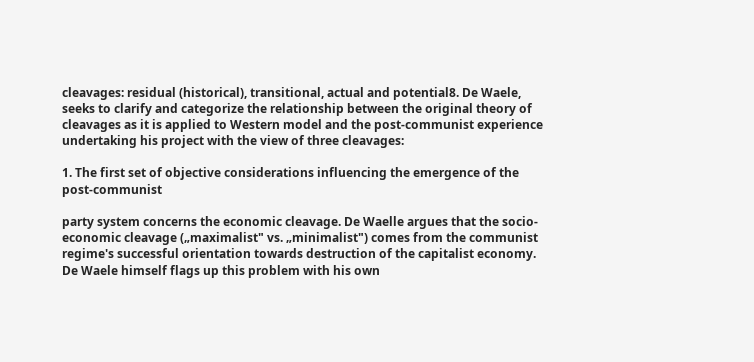cleavages: residual (historical), transitional, actual and potential8. De Waele, seeks to clarify and categorize the relationship between the original theory of cleavages as it is applied to Western model and the post-communist experience undertaking his project with the view of three cleavages:

1. The first set of objective considerations influencing the emergence of the post-communist

party system concerns the economic cleavage. De Waelle argues that the socio-economic cleavage („maximalist" vs. „minimalist") comes from the communist regime's successful orientation towards destruction of the capitalist economy. De Waele himself flags up this problem with his own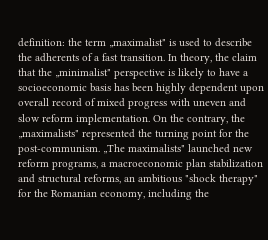definition: the term „maximalist" is used to describe the adherents of a fast transition. In theory, the claim that the „minimalist" perspective is likely to have a socioeconomic basis has been highly dependent upon overall record of mixed progress with uneven and slow reform implementation. On the contrary, the „maximalists" represented the turning point for the post-communism. „The maximalists" launched new reform programs, a macroeconomic plan stabilization and structural reforms, an ambitious "shock therapy" for the Romanian economy, including the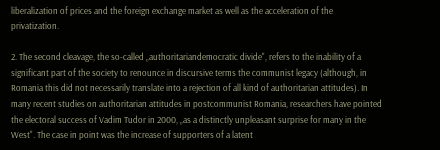liberalization of prices and the foreign exchange market as well as the acceleration of the privatization.

2. The second cleavage, the so-called „authoritariandemocratic divide", refers to the inability of a significant part of the society to renounce in discursive terms the communist legacy (although, in Romania this did not necessarily translate into a rejection of all kind of authoritarian attitudes). In many recent studies on authoritarian attitudes in postcommunist Romania, researchers have pointed the electoral success of Vadim Tudor in 2000, „as a distinctly unpleasant surprise for many in the West". The case in point was the increase of supporters of a latent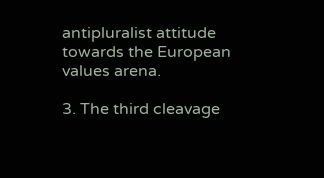antipluralist attitude towards the European values arena.

3. The third cleavage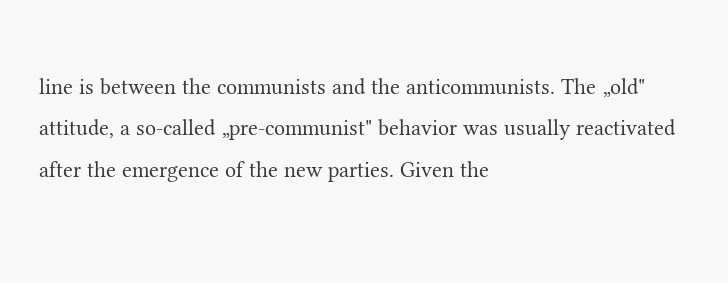line is between the communists and the anticommunists. The „old" attitude, a so-called „pre-communist" behavior was usually reactivated after the emergence of the new parties. Given the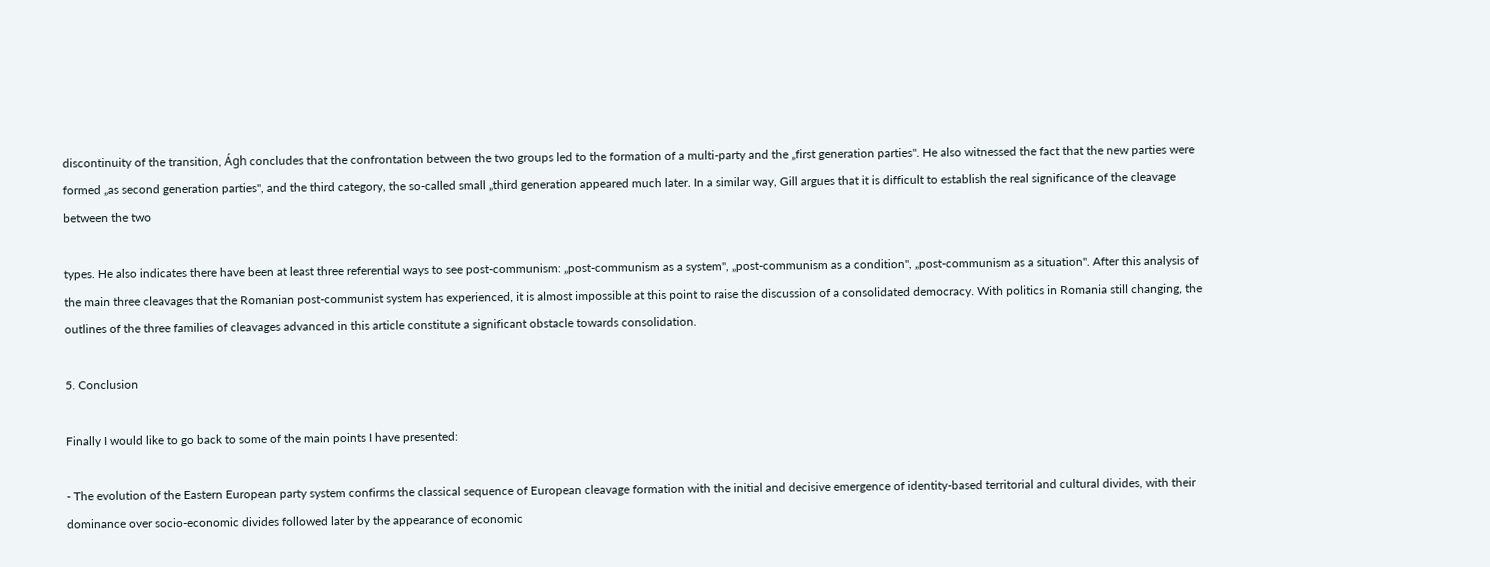discontinuity of the transition, Ágh concludes that the confrontation between the two groups led to the formation of a multi-party and the „first generation parties". He also witnessed the fact that the new parties were formed „as second generation parties", and the third category, the so-called small „third generation appeared much later. In a similar way, Gill argues that it is difficult to establish the real significance of the cleavage between the two

types. He also indicates there have been at least three referential ways to see post-communism: „post-communism as a system", „post-communism as a condition", „post-communism as a situation". After this analysis of the main three cleavages that the Romanian post-communist system has experienced, it is almost impossible at this point to raise the discussion of a consolidated democracy. With politics in Romania still changing, the outlines of the three families of cleavages advanced in this article constitute a significant obstacle towards consolidation.

5. Conclusion

Finally I would like to go back to some of the main points I have presented:

- The evolution of the Eastern European party system confirms the classical sequence of European cleavage formation with the initial and decisive emergence of identity-based territorial and cultural divides, with their dominance over socio-economic divides followed later by the appearance of economic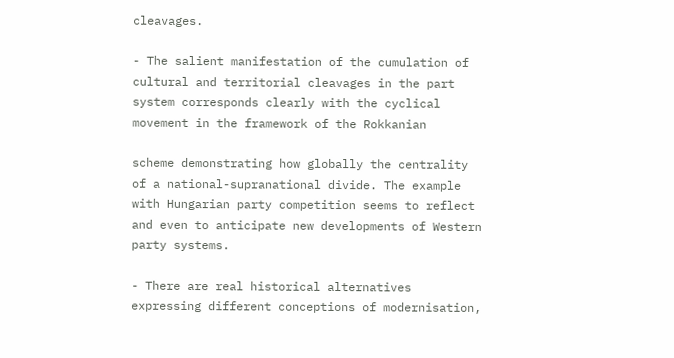cleavages.

- The salient manifestation of the cumulation of cultural and territorial cleavages in the part system corresponds clearly with the cyclical movement in the framework of the Rokkanian

scheme demonstrating how globally the centrality of a national-supranational divide. The example with Hungarian party competition seems to reflect and even to anticipate new developments of Western party systems.

- There are real historical alternatives expressing different conceptions of modernisation,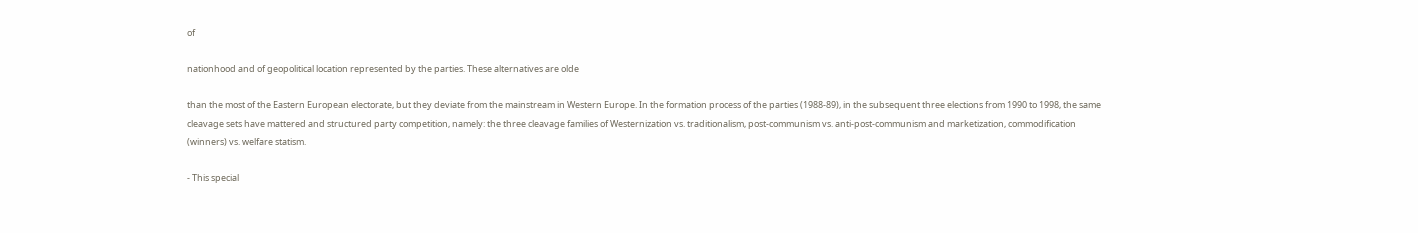of

nationhood and of geopolitical location represented by the parties. These alternatives are olde

than the most of the Eastern European electorate, but they deviate from the mainstream in Western Europe. In the formation process of the parties (1988-89), in the subsequent three elections from 1990 to 1998, the same cleavage sets have mattered and structured party competition, namely: the three cleavage families of Westernization vs. traditionalism, post-communism vs. anti-post-communism and marketization, commodification (winners) vs. welfare statism.

- This special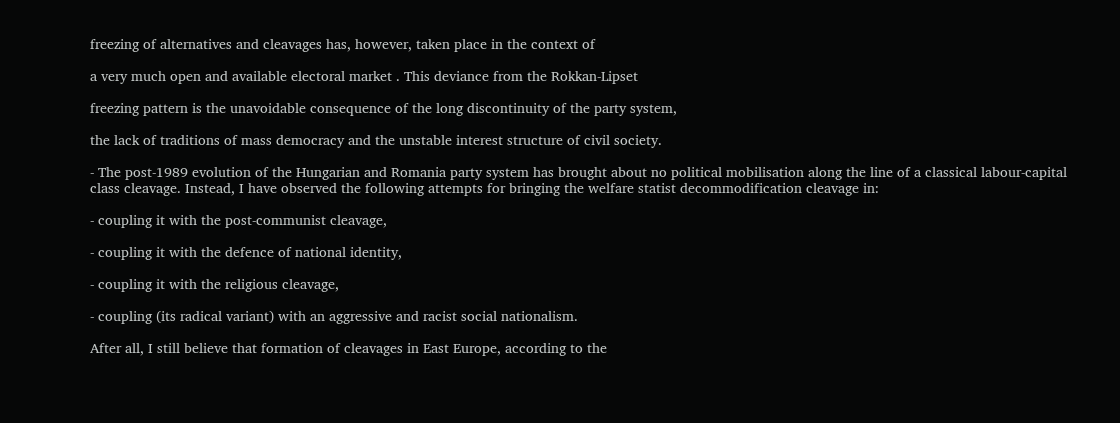freezing of alternatives and cleavages has, however, taken place in the context of

a very much open and available electoral market . This deviance from the Rokkan-Lipset

freezing pattern is the unavoidable consequence of the long discontinuity of the party system,

the lack of traditions of mass democracy and the unstable interest structure of civil society.

- The post-1989 evolution of the Hungarian and Romania party system has brought about no political mobilisation along the line of a classical labour-capital class cleavage. Instead, I have observed the following attempts for bringing the welfare statist decommodification cleavage in:

- coupling it with the post-communist cleavage,

- coupling it with the defence of national identity,

- coupling it with the religious cleavage,

- coupling (its radical variant) with an aggressive and racist social nationalism.

After all, I still believe that formation of cleavages in East Europe, according to the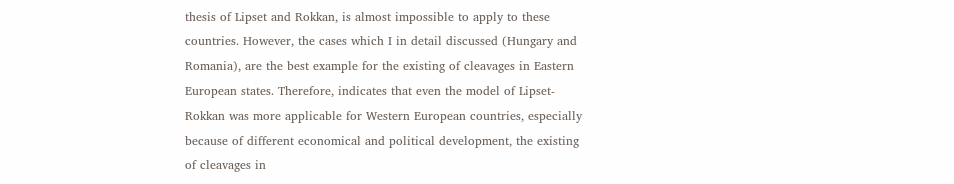thesis of Lipset and Rokkan, is almost impossible to apply to these countries. However, the cases which I in detail discussed (Hungary and Romania), are the best example for the existing of cleavages in Eastern European states. Therefore, indicates that even the model of Lipset-Rokkan was more applicable for Western European countries, especially because of different economical and political development, the existing of cleavages in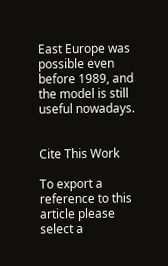East Europe was possible even before 1989, and the model is still useful nowadays.


Cite This Work

To export a reference to this article please select a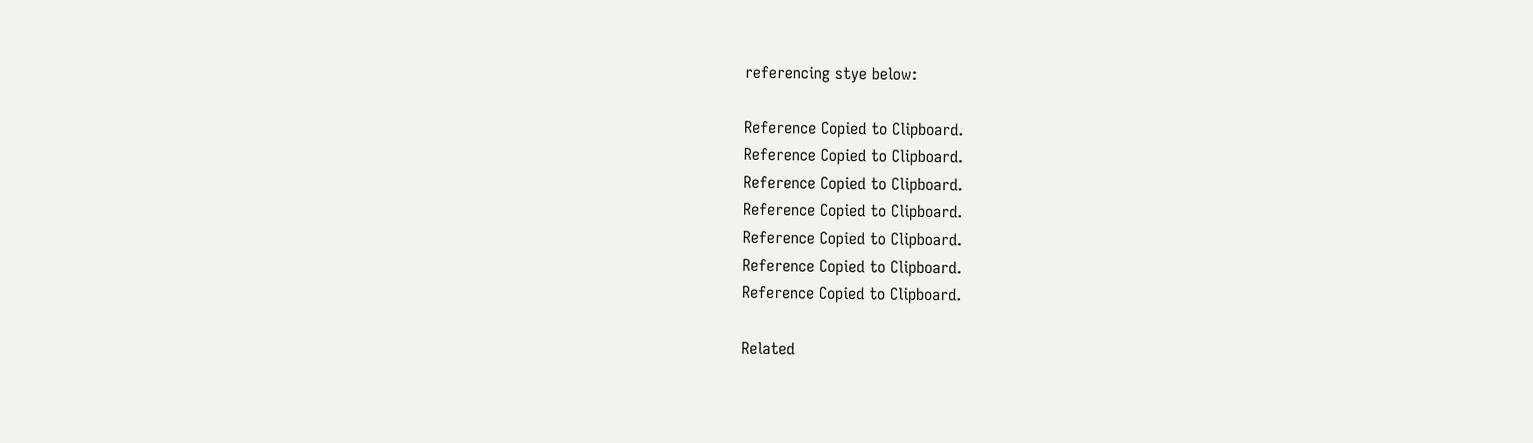referencing stye below:

Reference Copied to Clipboard.
Reference Copied to Clipboard.
Reference Copied to Clipboard.
Reference Copied to Clipboard.
Reference Copied to Clipboard.
Reference Copied to Clipboard.
Reference Copied to Clipboard.

Related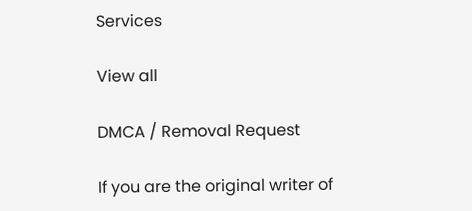Services

View all

DMCA / Removal Request

If you are the original writer of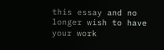this essay and no longer wish to have your work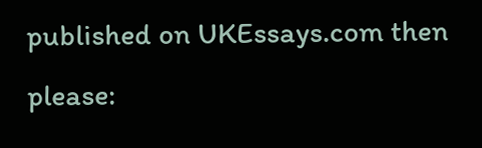published on UKEssays.com then please: